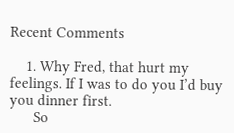Recent Comments

    1. Why Fred, that hurt my feelings. If I was to do you I’d buy you dinner first.
      So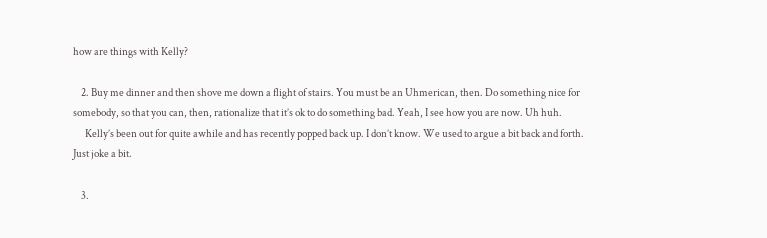how are things with Kelly?

    2. Buy me dinner and then shove me down a flight of stairs. You must be an Uhmerican, then. Do something nice for somebody, so that you can, then, rationalize that it’s ok to do something bad. Yeah, I see how you are now. Uh huh.
      Kelly’s been out for quite awhile and has recently popped back up. I don’t know. We used to argue a bit back and forth. Just joke a bit.

    3.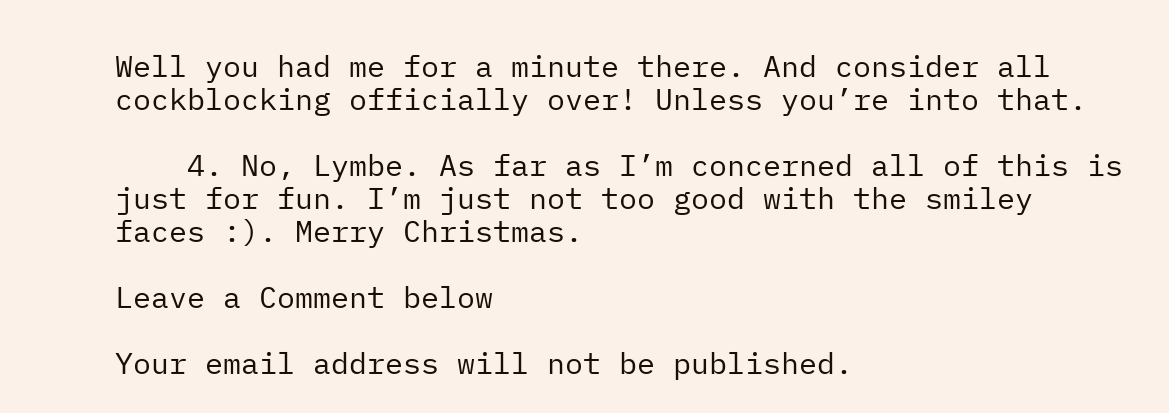Well you had me for a minute there. And consider all cockblocking officially over! Unless you’re into that.

    4. No, Lymbe. As far as I’m concerned all of this is just for fun. I’m just not too good with the smiley faces :). Merry Christmas.

Leave a Comment below

Your email address will not be published.